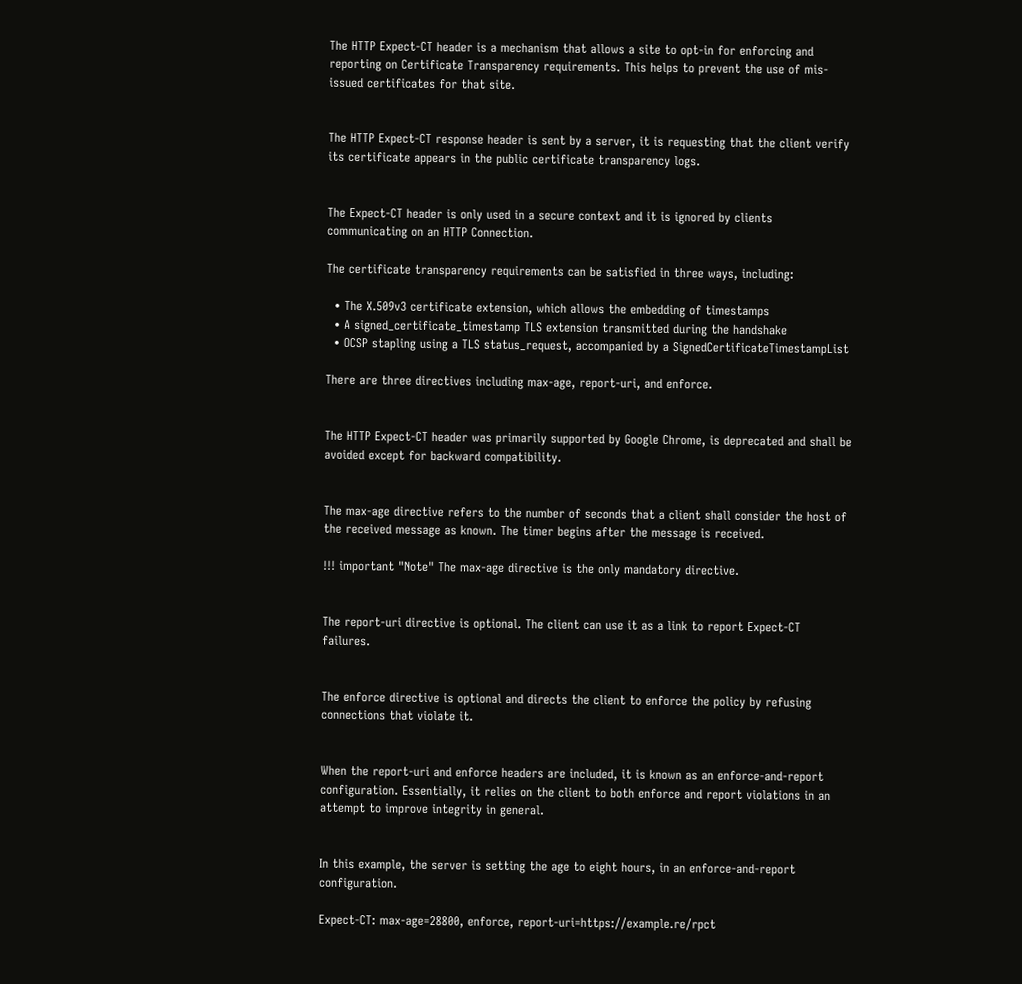The HTTP Expect-CT header is a mechanism that allows a site to opt-in for enforcing and reporting on Certificate Transparency requirements. This helps to prevent the use of mis-issued certificates for that site.


The HTTP Expect-CT response header is sent by a server, it is requesting that the client verify its certificate appears in the public certificate transparency logs.


The Expect-CT header is only used in a secure context and it is ignored by clients communicating on an HTTP Connection.

The certificate transparency requirements can be satisfied in three ways, including:

  • The X.509v3 certificate extension, which allows the embedding of timestamps
  • A signed_certificate_timestamp TLS extension transmitted during the handshake
  • OCSP stapling using a TLS status_request, accompanied by a SignedCertificateTimestampList

There are three directives including max-age, report-uri, and enforce.


The HTTP Expect-CT header was primarily supported by Google Chrome, is deprecated and shall be avoided except for backward compatibility.


The max-age directive refers to the number of seconds that a client shall consider the host of the received message as known. The timer begins after the message is received.

!!! important "Note" The max-age directive is the only mandatory directive.


The report-uri directive is optional. The client can use it as a link to report Expect-CT failures.


The enforce directive is optional and directs the client to enforce the policy by refusing connections that violate it.


When the report-uri and enforce headers are included, it is known as an enforce-and-report configuration. Essentially, it relies on the client to both enforce and report violations in an attempt to improve integrity in general.


In this example, the server is setting the age to eight hours, in an enforce-and-report configuration.

Expect-CT: max-age=28800, enforce, report-uri=https://example.re/rpct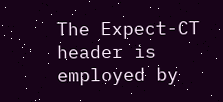The Expect-CT header is employed by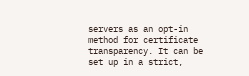servers as an opt-in method for certificate transparency. It can be set up in a strict,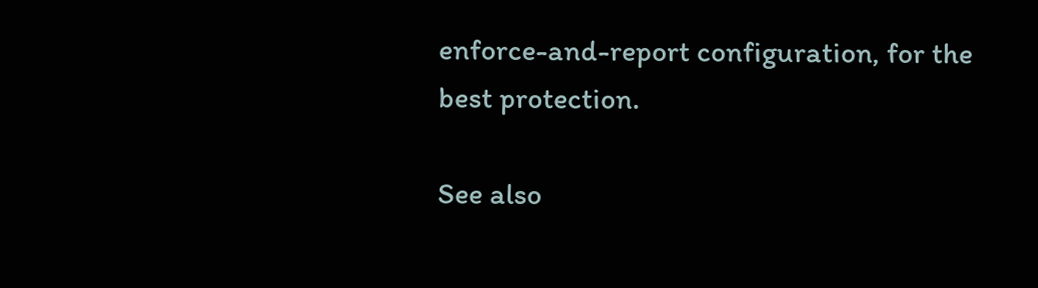enforce-and-report configuration, for the best protection.

See also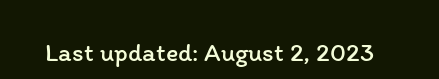Last updated: August 2, 2023